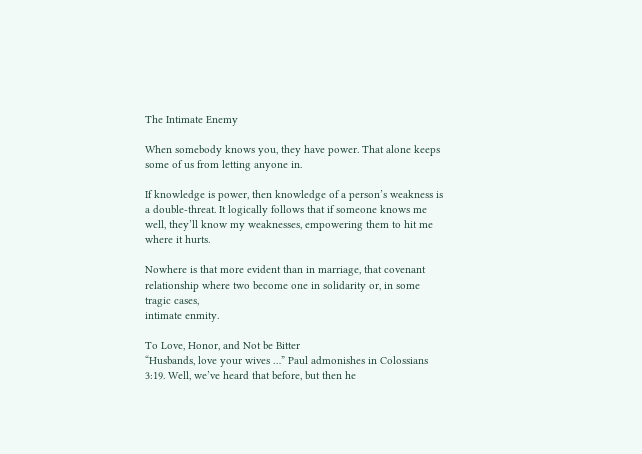The Intimate Enemy

When somebody knows you, they have power. That alone keeps some of us from letting anyone in.

If knowledge is power, then knowledge of a person’s weakness is a double-threat. It logically follows that if someone knows me well, they’ll know my weaknesses, empowering them to hit me where it hurts.

Nowhere is that more evident than in marriage, that covenant relationship where two become one in solidarity or, in some tragic cases,
intimate enmity.

To Love, Honor, and Not be Bitter
“Husbands, love your wives …” Paul admonishes in Colossians 3:19. Well, we’ve heard that before, but then he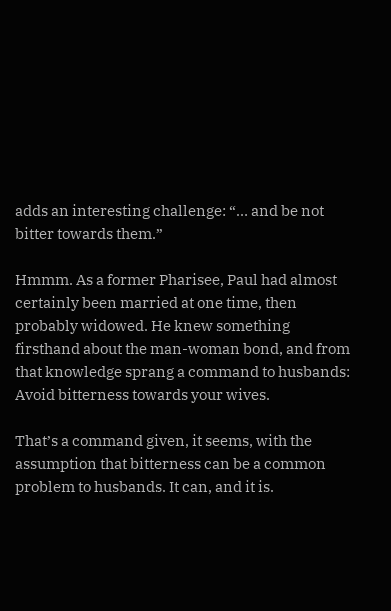adds an interesting challenge: “… and be not bitter towards them.”

Hmmm. As a former Pharisee, Paul had almost certainly been married at one time, then probably widowed. He knew something firsthand about the man-woman bond, and from that knowledge sprang a command to husbands: Avoid bitterness towards your wives.

That’s a command given, it seems, with the assumption that bitterness can be a common problem to husbands. It can, and it is.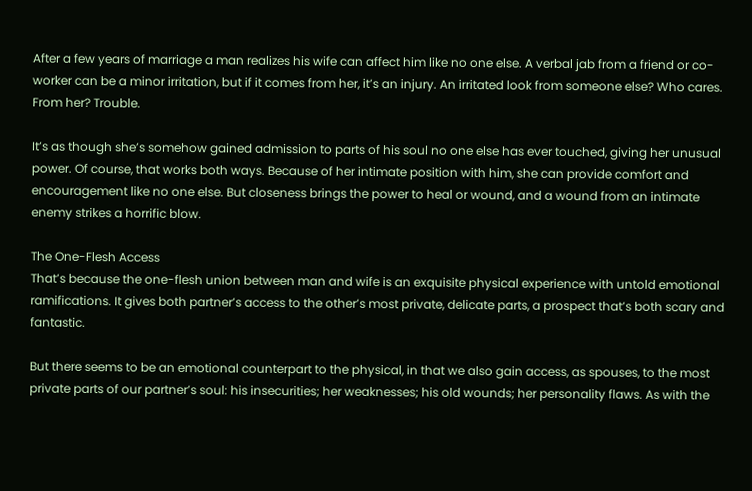After a few years of marriage a man realizes his wife can affect him like no one else. A verbal jab from a friend or co-worker can be a minor irritation, but if it comes from her, it’s an injury. An irritated look from someone else? Who cares. From her? Trouble.

It’s as though she’s somehow gained admission to parts of his soul no one else has ever touched, giving her unusual power. Of course, that works both ways. Because of her intimate position with him, she can provide comfort and encouragement like no one else. But closeness brings the power to heal or wound, and a wound from an intimate enemy strikes a horrific blow.

The One-Flesh Access
That’s because the one-flesh union between man and wife is an exquisite physical experience with untold emotional ramifications. It gives both partner’s access to the other’s most private, delicate parts, a prospect that’s both scary and fantastic.

But there seems to be an emotional counterpart to the physical, in that we also gain access, as spouses, to the most private parts of our partner’s soul: his insecurities; her weaknesses; his old wounds; her personality flaws. As with the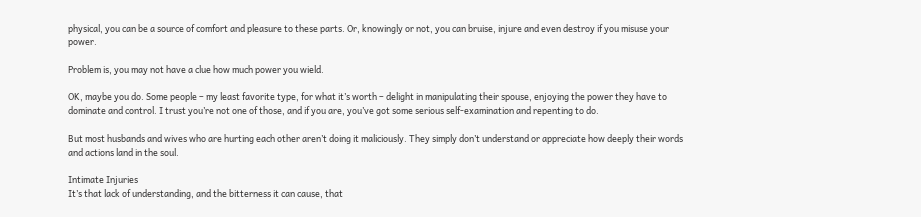physical, you can be a source of comfort and pleasure to these parts. Or, knowingly or not, you can bruise, injure and even destroy if you misuse your power.

Problem is, you may not have a clue how much power you wield.

OK, maybe you do. Some people – my least favorite type, for what it’s worth – delight in manipulating their spouse, enjoying the power they have to dominate and control. I trust you’re not one of those, and if you are, you’ve got some serious self-examination and repenting to do.

But most husbands and wives who are hurting each other aren’t doing it maliciously. They simply don’t understand or appreciate how deeply their words and actions land in the soul.

Intimate Injuries
It’s that lack of understanding, and the bitterness it can cause, that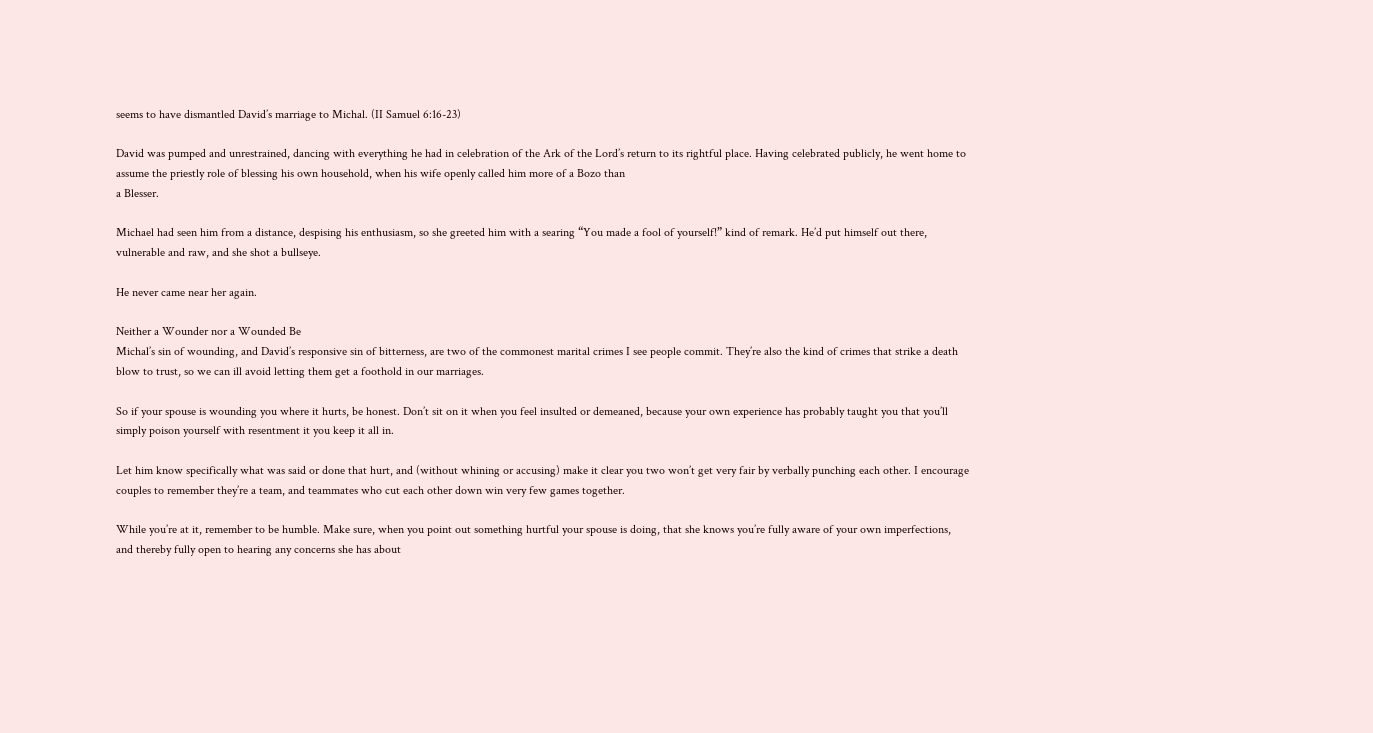seems to have dismantled David’s marriage to Michal. (II Samuel 6:16-23)

David was pumped and unrestrained, dancing with everything he had in celebration of the Ark of the Lord’s return to its rightful place. Having celebrated publicly, he went home to assume the priestly role of blessing his own household, when his wife openly called him more of a Bozo than
a Blesser.

Michael had seen him from a distance, despising his enthusiasm, so she greeted him with a searing “You made a fool of yourself!” kind of remark. He’d put himself out there, vulnerable and raw, and she shot a bullseye.

He never came near her again.

Neither a Wounder nor a Wounded Be
Michal’s sin of wounding, and David’s responsive sin of bitterness, are two of the commonest marital crimes I see people commit. They’re also the kind of crimes that strike a death blow to trust, so we can ill avoid letting them get a foothold in our marriages.

So if your spouse is wounding you where it hurts, be honest. Don’t sit on it when you feel insulted or demeaned, because your own experience has probably taught you that you’ll simply poison yourself with resentment it you keep it all in.

Let him know specifically what was said or done that hurt, and (without whining or accusing) make it clear you two won’t get very fair by verbally punching each other. I encourage couples to remember they’re a team, and teammates who cut each other down win very few games together.

While you’re at it, remember to be humble. Make sure, when you point out something hurtful your spouse is doing, that she knows you’re fully aware of your own imperfections, and thereby fully open to hearing any concerns she has about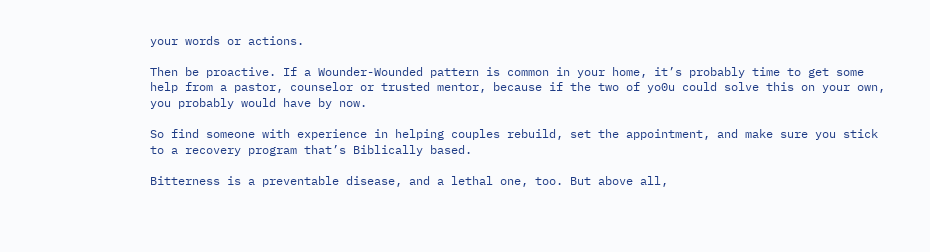your words or actions.

Then be proactive. If a Wounder-Wounded pattern is common in your home, it’s probably time to get some help from a pastor, counselor or trusted mentor, because if the two of yo0u could solve this on your own, you probably would have by now.

So find someone with experience in helping couples rebuild, set the appointment, and make sure you stick to a recovery program that’s Biblically based.

Bitterness is a preventable disease, and a lethal one, too. But above all,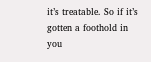it’s treatable. So if it’s gotten a foothold in you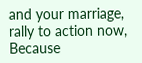and your marriage, rally to action now, Because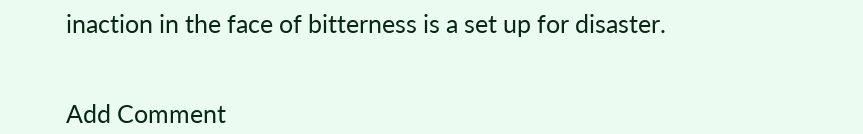inaction in the face of bitterness is a set up for disaster.


Add Comment